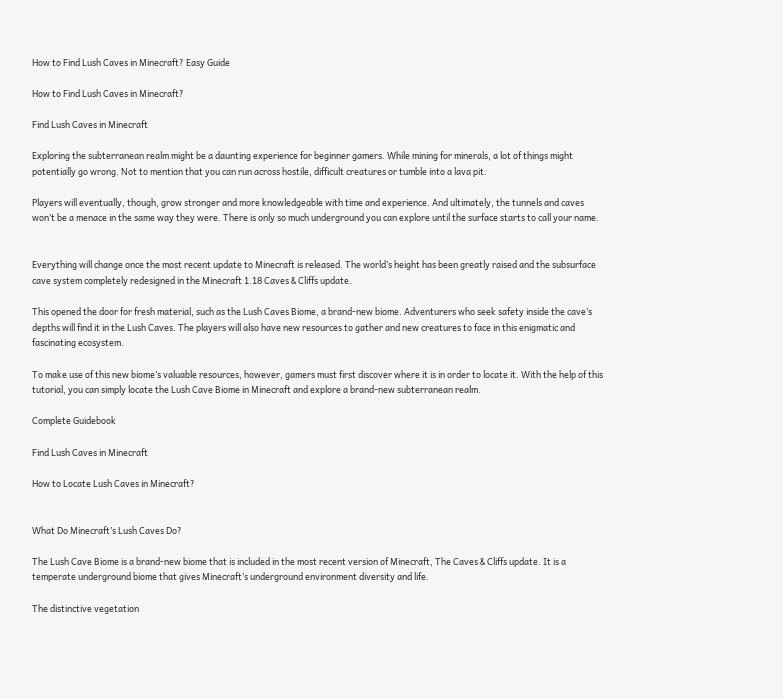How to Find Lush Caves in Minecraft? Easy Guide

How to Find Lush Caves in Minecraft?

Find Lush Caves in Minecraft

Exploring the subterranean realm might be a daunting experience for beginner gamers. While mining for minerals, a lot of things might potentially go wrong. Not to mention that you can run across hostile, difficult creatures or tumble into a lava pit.

Players will eventually, though, grow stronger and more knowledgeable with time and experience. And ultimately, the tunnels and caves won’t be a menace in the same way they were. There is only so much underground you can explore until the surface starts to call your name.


Everything will change once the most recent update to Minecraft is released. The world’s height has been greatly raised and the subsurface cave system completely redesigned in the Minecraft 1.18 Caves & Cliffs update.

This opened the door for fresh material, such as the Lush Caves Biome, a brand-new biome. Adventurers who seek safety inside the cave’s depths will find it in the Lush Caves. The players will also have new resources to gather and new creatures to face in this enigmatic and fascinating ecosystem.

To make use of this new biome’s valuable resources, however, gamers must first discover where it is in order to locate it. With the help of this tutorial, you can simply locate the Lush Cave Biome in Minecraft and explore a brand-new subterranean realm.

Complete Guidebook

Find Lush Caves in Minecraft

How to Locate Lush Caves in Minecraft?


What Do Minecraft’s Lush Caves Do?

The Lush Cave Biome is a brand-new biome that is included in the most recent version of Minecraft, The Caves & Cliffs update. It is a temperate underground biome that gives Minecraft’s underground environment diversity and life.

The distinctive vegetation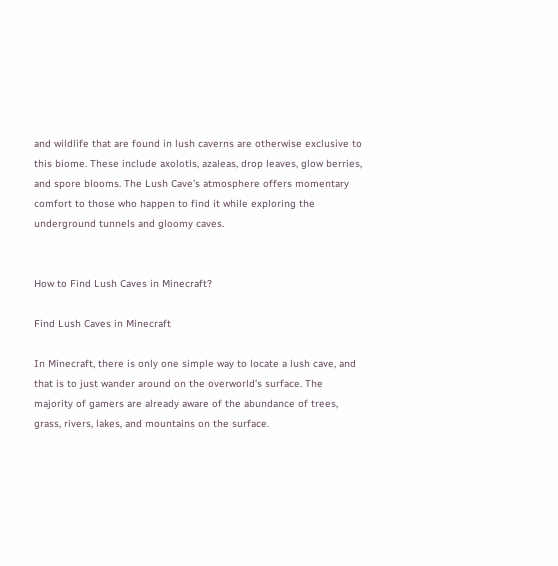and wildlife that are found in lush caverns are otherwise exclusive to this biome. These include axolotls, azaleas, drop leaves, glow berries, and spore blooms. The Lush Cave’s atmosphere offers momentary comfort to those who happen to find it while exploring the underground tunnels and gloomy caves.


How to Find Lush Caves in Minecraft?

Find Lush Caves in Minecraft

In Minecraft, there is only one simple way to locate a lush cave, and that is to just wander around on the overworld’s surface. The majority of gamers are already aware of the abundance of trees, grass, rivers, lakes, and mountains on the surface.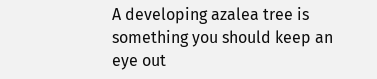A developing azalea tree is something you should keep an eye out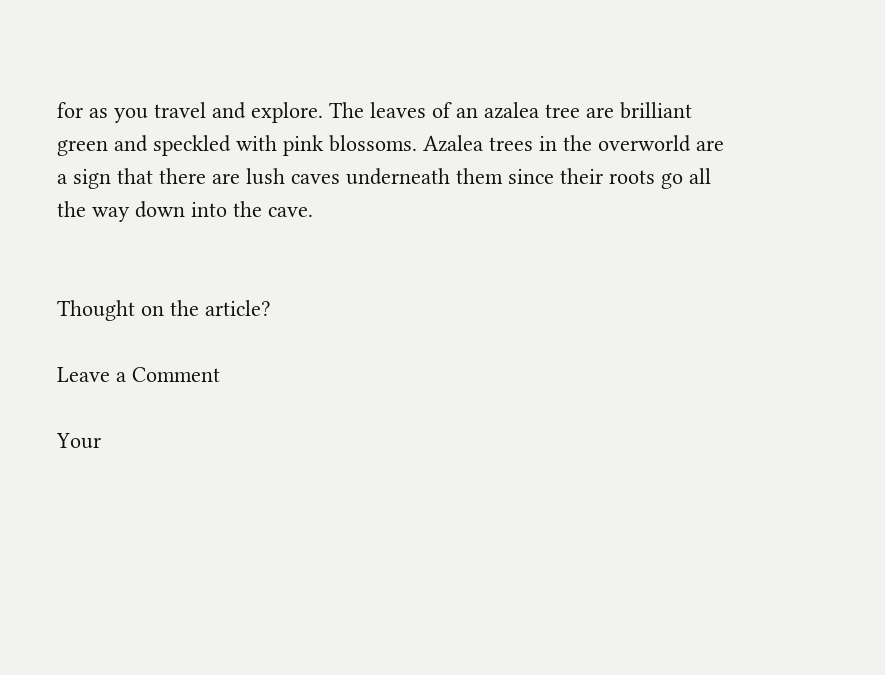for as you travel and explore. The leaves of an azalea tree are brilliant green and speckled with pink blossoms. Azalea trees in the overworld are a sign that there are lush caves underneath them since their roots go all the way down into the cave.


Thought on the article?

Leave a Comment

Your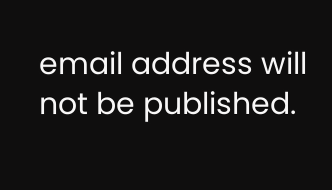email address will not be published.